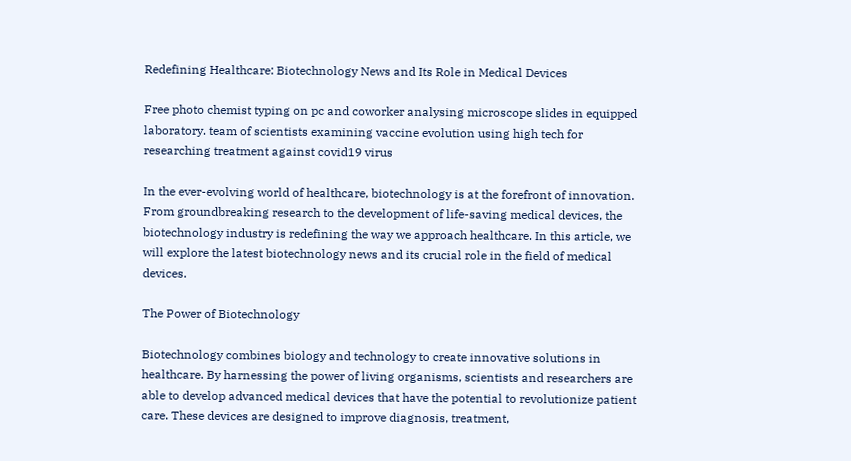Redefining Healthcare: Biotechnology News and Its Role in Medical Devices

Free photo chemist typing on pc and coworker analysing microscope slides in equipped laboratory. team of scientists examining vaccine evolution using high tech for researching treatment against covid19 virus

In the ever-evolving world of healthcare, biotechnology is at the forefront of innovation. From groundbreaking research to the development of life-saving medical devices, the biotechnology industry is redefining the way we approach healthcare. In this article, we will explore the latest biotechnology news and its crucial role in the field of medical devices.

The Power of Biotechnology

Biotechnology combines biology and technology to create innovative solutions in healthcare. By harnessing the power of living organisms, scientists and researchers are able to develop advanced medical devices that have the potential to revolutionize patient care. These devices are designed to improve diagnosis, treatment,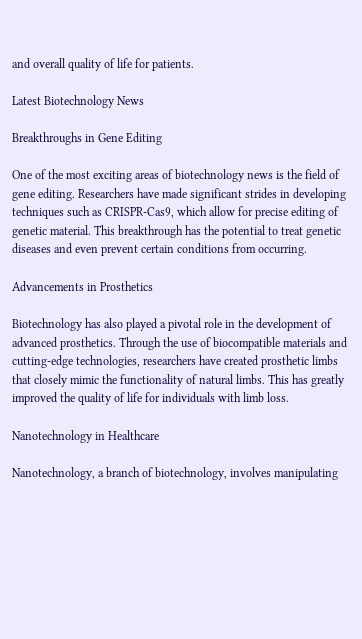and overall quality of life for patients.

Latest Biotechnology News

Breakthroughs in Gene Editing

One of the most exciting areas of biotechnology news is the field of gene editing. Researchers have made significant strides in developing techniques such as CRISPR-Cas9, which allow for precise editing of genetic material. This breakthrough has the potential to treat genetic diseases and even prevent certain conditions from occurring.

Advancements in Prosthetics

Biotechnology has also played a pivotal role in the development of advanced prosthetics. Through the use of biocompatible materials and cutting-edge technologies, researchers have created prosthetic limbs that closely mimic the functionality of natural limbs. This has greatly improved the quality of life for individuals with limb loss.

Nanotechnology in Healthcare

Nanotechnology, a branch of biotechnology, involves manipulating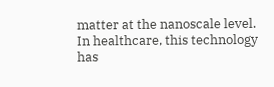matter at the nanoscale level. In healthcare, this technology has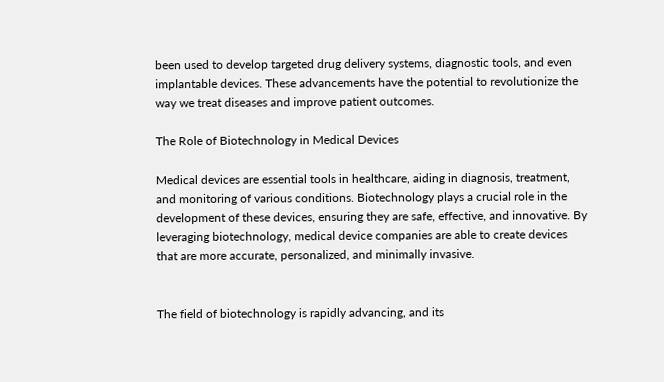been used to develop targeted drug delivery systems, diagnostic tools, and even implantable devices. These advancements have the potential to revolutionize the way we treat diseases and improve patient outcomes.

The Role of Biotechnology in Medical Devices

Medical devices are essential tools in healthcare, aiding in diagnosis, treatment, and monitoring of various conditions. Biotechnology plays a crucial role in the development of these devices, ensuring they are safe, effective, and innovative. By leveraging biotechnology, medical device companies are able to create devices that are more accurate, personalized, and minimally invasive.


The field of biotechnology is rapidly advancing, and its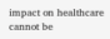impact on healthcare cannot be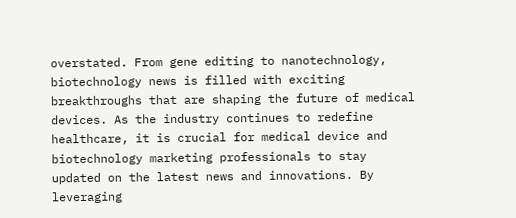overstated. From gene editing to nanotechnology, biotechnology news is filled with exciting breakthroughs that are shaping the future of medical devices. As the industry continues to redefine healthcare, it is crucial for medical device and biotechnology marketing professionals to stay updated on the latest news and innovations. By leveraging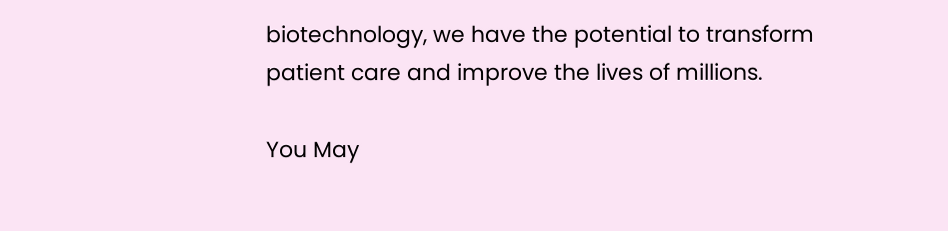biotechnology, we have the potential to transform patient care and improve the lives of millions.

You May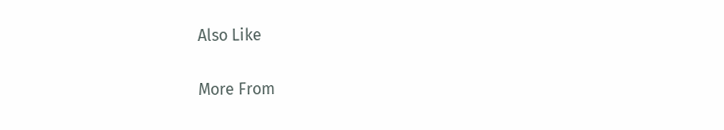Also Like

More From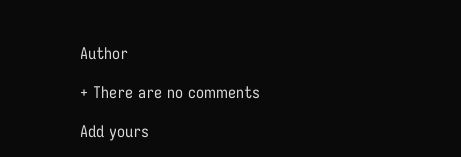Author

+ There are no comments

Add yours